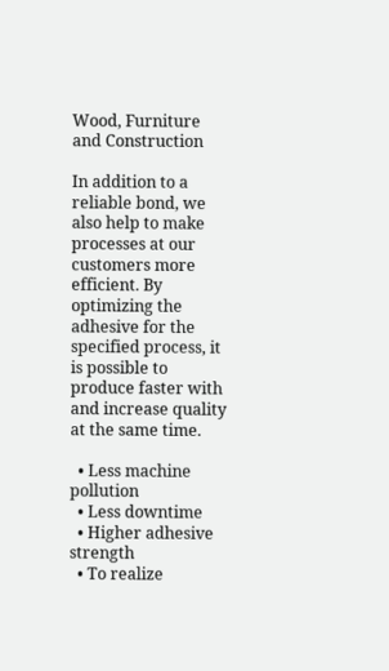Wood, Furniture and Construction

In addition to a reliable bond, we also help to make processes at our customers more efficient. By optimizing the adhesive for the specified process, it is possible to produce faster with and increase quality at the same time.

  • Less machine pollution
  • Less downtime
  • Higher adhesive strength
  • To realize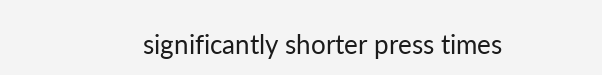significantly shorter press times